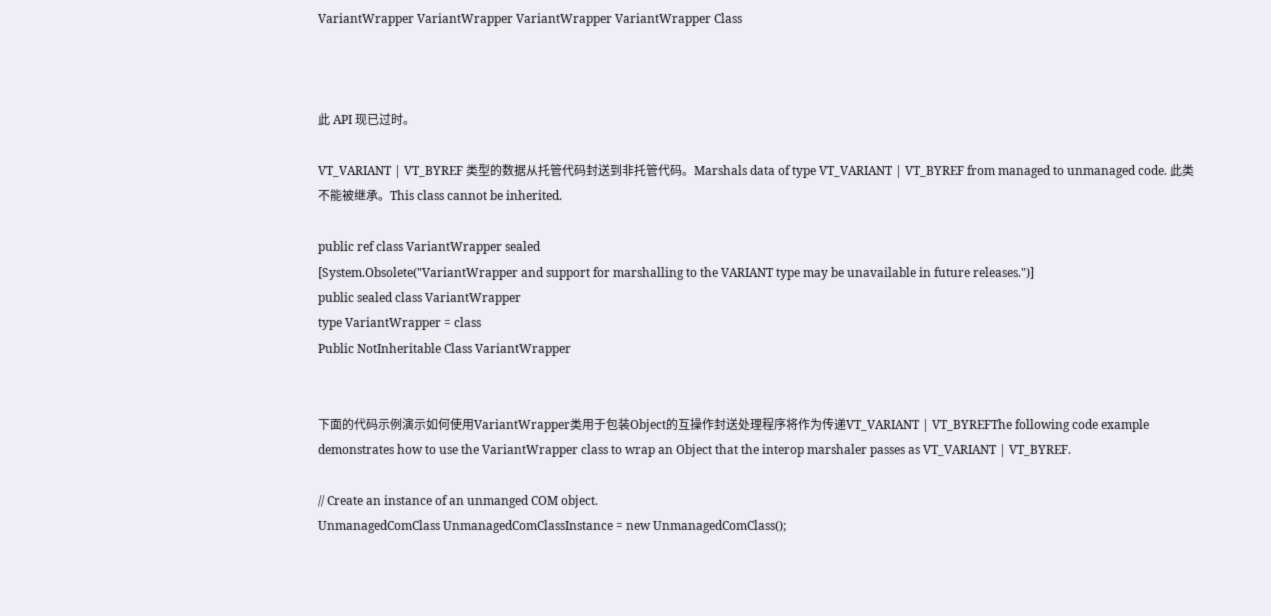VariantWrapper VariantWrapper VariantWrapper VariantWrapper Class



此 API 现已过时。

VT_VARIANT | VT_BYREF 类型的数据从托管代码封送到非托管代码。Marshals data of type VT_VARIANT | VT_BYREF from managed to unmanaged code. 此类不能被继承。This class cannot be inherited.

public ref class VariantWrapper sealed
[System.Obsolete("VariantWrapper and support for marshalling to the VARIANT type may be unavailable in future releases.")]
public sealed class VariantWrapper
type VariantWrapper = class
Public NotInheritable Class VariantWrapper


下面的代码示例演示如何使用VariantWrapper类用于包装Object的互操作封送处理程序将作为传递VT_VARIANT | VT_BYREFThe following code example demonstrates how to use the VariantWrapper class to wrap an Object that the interop marshaler passes as VT_VARIANT | VT_BYREF.

// Create an instance of an unmanged COM object.
UnmanagedComClass UnmanagedComClassInstance = new UnmanagedComClass();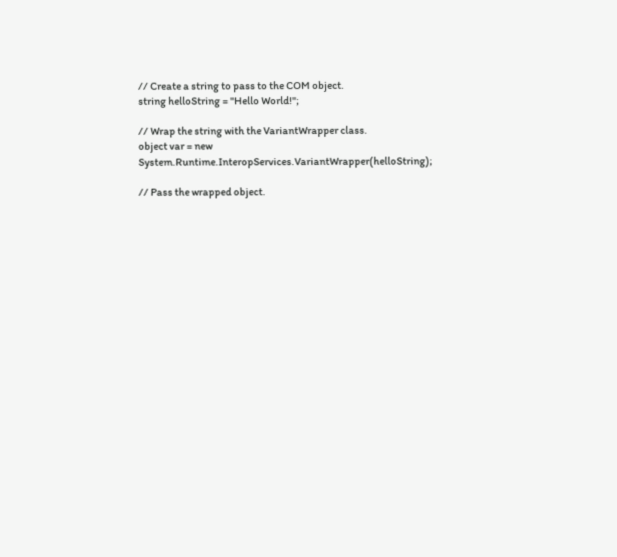// Create a string to pass to the COM object.
string helloString = "Hello World!";

// Wrap the string with the VariantWrapper class.
object var = new System.Runtime.InteropServices.VariantWrapper(helloString);

// Pass the wrapped object.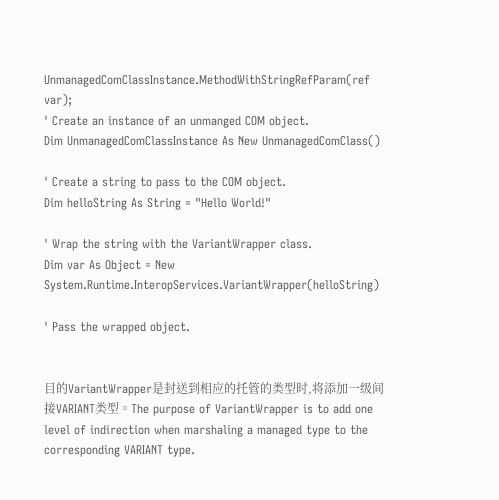UnmanagedComClassInstance.MethodWithStringRefParam(ref var);
' Create an instance of an unmanged COM object.
Dim UnmanagedComClassInstance As New UnmanagedComClass()

' Create a string to pass to the COM object.
Dim helloString As String = "Hello World!"

' Wrap the string with the VariantWrapper class.
Dim var As Object = New System.Runtime.InteropServices.VariantWrapper(helloString)

' Pass the wrapped object.


目的VariantWrapper是封送到相应的托管的类型时,将添加一级间接VARIANT类型。The purpose of VariantWrapper is to add one level of indirection when marshaling a managed type to the corresponding VARIANT type.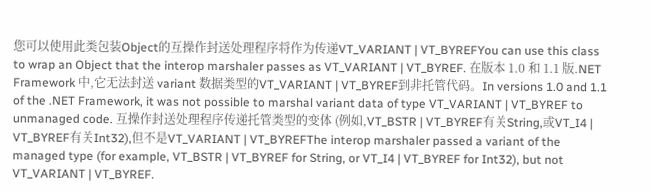您可以使用此类包装Object的互操作封送处理程序将作为传递VT_VARIANT | VT_BYREFYou can use this class to wrap an Object that the interop marshaler passes as VT_VARIANT | VT_BYREF. 在版本 1.0 和 1.1 版.NET Framework 中,它无法封送 variant 数据类型的VT_VARIANT | VT_BYREF到非托管代码。In versions 1.0 and 1.1 of the .NET Framework, it was not possible to marshal variant data of type VT_VARIANT | VT_BYREF to unmanaged code. 互操作封送处理程序传递托管类型的变体 (例如,VT_BSTR | VT_BYREF有关String,或VT_I4 | VT_BYREF有关Int32),但不是VT_VARIANT | VT_BYREFThe interop marshaler passed a variant of the managed type (for example, VT_BSTR | VT_BYREF for String, or VT_I4 | VT_BYREF for Int32), but not VT_VARIANT | VT_BYREF.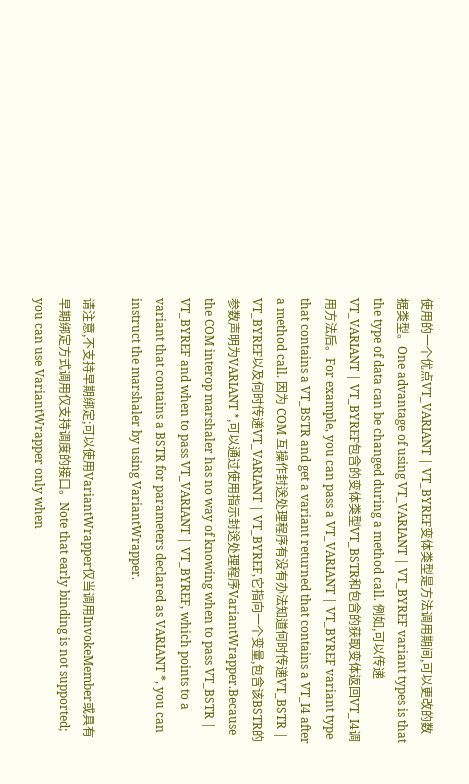使用的一个优点VT_VARIANT | VT_BYREF变体类型是方法调用期间,可以更改的数据类型。One advantage of using VT_VARIANT | VT_BYREF variant types is that the type of data can be changed during a method call. 例如,可以传递VT_VARIANT | VT_BYREF包含的变体类型VT_BSTR和包含的获取变体返回VT_I4调用方法后。For example, you can pass a VT_VARIANT | VT_BYREF variant type that contains a VT_BSTR and get a variant returned that contains a VT_I4 after a method call. 因为 COM 互操作封送处理程序有没有办法知道何时传递VT_BSTR | VT_BYREF以及何时传递VT_VARIANT | VT_BYREF,它指向一个变量,包含该BSTR的参数声明为VARIANT *,可以通过使用指示封送处理程序VariantWrapper.Because the COM interop marshaler has no way of knowing when to pass VT_BSTR | VT_BYREF and when to pass VT_VARIANT | VT_BYREF, which points to a variant that contains a BSTR for parameters declared as VARIANT *, you can instruct the marshaler by using VariantWrapper.

请注意,不支持早期绑定;可以使用VariantWrapper仅当调用InvokeMember或具有早期绑定方式调用仅支持调度的接口。Note that early binding is not supported; you can use VariantWrapper only when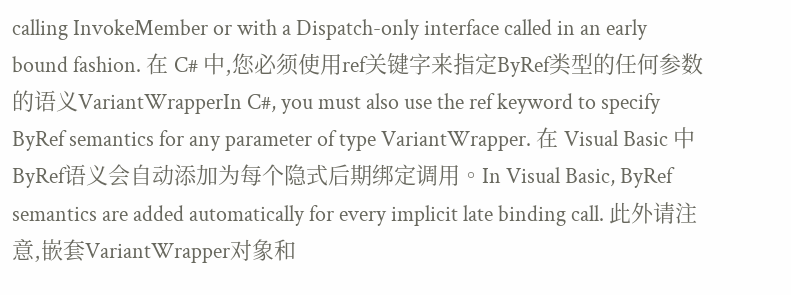calling InvokeMember or with a Dispatch-only interface called in an early bound fashion. 在 C# 中,您必须使用ref关键字来指定ByRef类型的任何参数的语义VariantWrapperIn C#, you must also use the ref keyword to specify ByRef semantics for any parameter of type VariantWrapper. 在 Visual Basic 中ByRef语义会自动添加为每个隐式后期绑定调用。In Visual Basic, ByRef semantics are added automatically for every implicit late binding call. 此外请注意,嵌套VariantWrapper对象和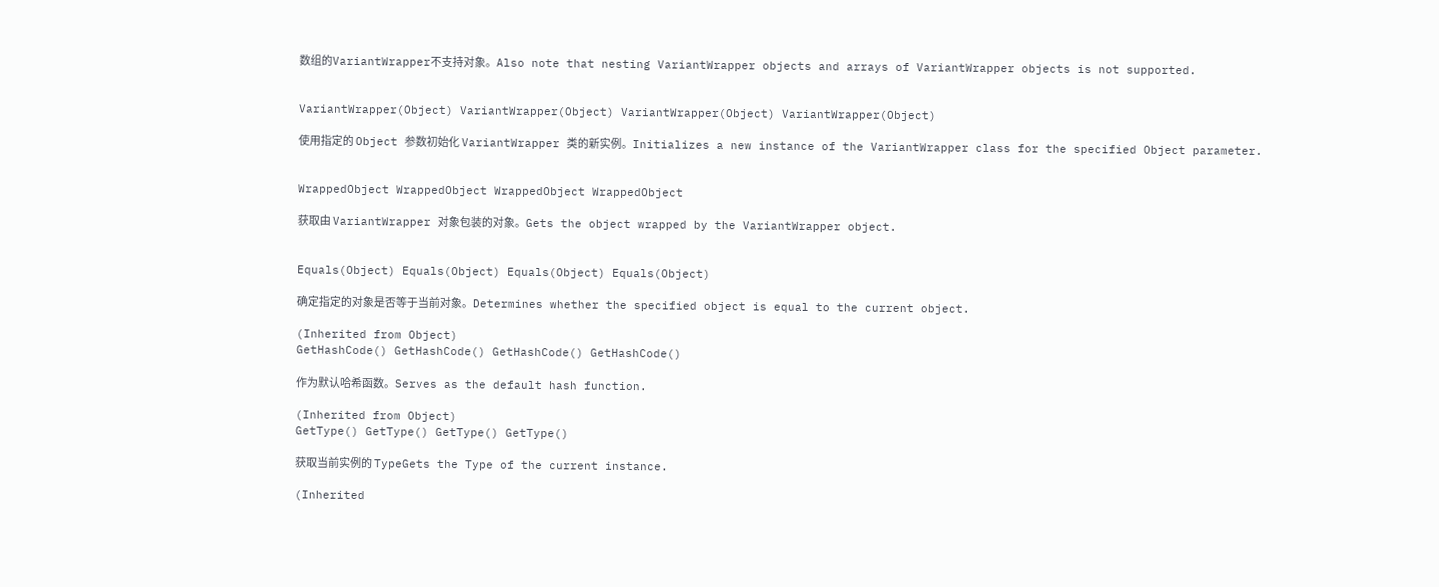数组的VariantWrapper不支持对象。Also note that nesting VariantWrapper objects and arrays of VariantWrapper objects is not supported.


VariantWrapper(Object) VariantWrapper(Object) VariantWrapper(Object) VariantWrapper(Object)

使用指定的 Object 参数初始化 VariantWrapper 类的新实例。Initializes a new instance of the VariantWrapper class for the specified Object parameter.


WrappedObject WrappedObject WrappedObject WrappedObject

获取由 VariantWrapper 对象包装的对象。Gets the object wrapped by the VariantWrapper object.


Equals(Object) Equals(Object) Equals(Object) Equals(Object)

确定指定的对象是否等于当前对象。Determines whether the specified object is equal to the current object.

(Inherited from Object)
GetHashCode() GetHashCode() GetHashCode() GetHashCode()

作为默认哈希函数。Serves as the default hash function.

(Inherited from Object)
GetType() GetType() GetType() GetType()

获取当前实例的 TypeGets the Type of the current instance.

(Inherited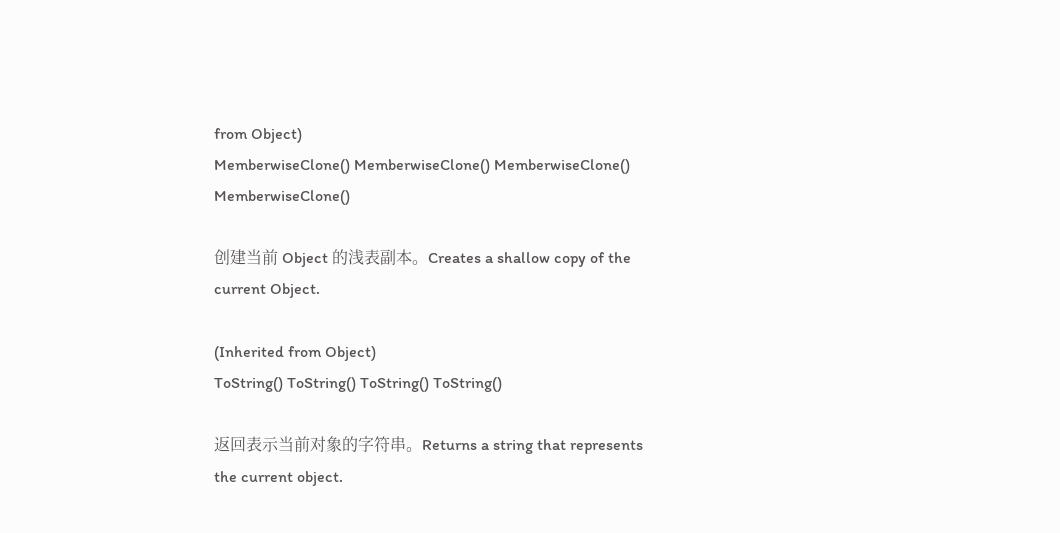from Object)
MemberwiseClone() MemberwiseClone() MemberwiseClone() MemberwiseClone()

创建当前 Object 的浅表副本。Creates a shallow copy of the current Object.

(Inherited from Object)
ToString() ToString() ToString() ToString()

返回表示当前对象的字符串。Returns a string that represents the current object.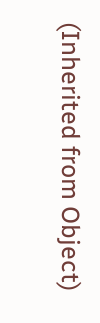(Inherited from Object)